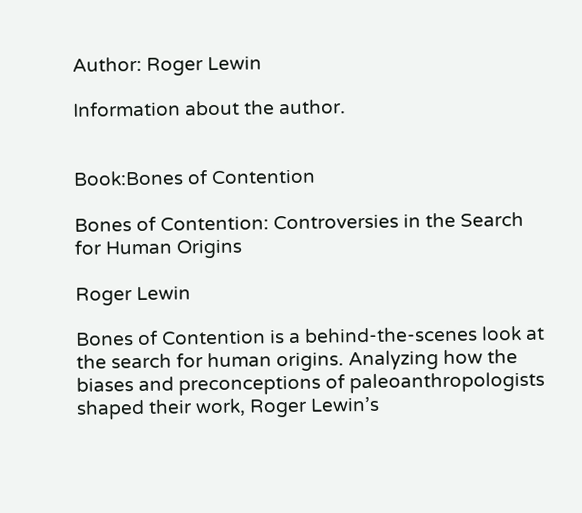Author: Roger Lewin

Information about the author.


Book:Bones of Contention

Bones of Contention: Controversies in the Search for Human Origins

Roger Lewin

Bones of Contention is a behind-the-scenes look at the search for human origins. Analyzing how the biases and preconceptions of paleoanthropologists shaped their work, Roger Lewin’s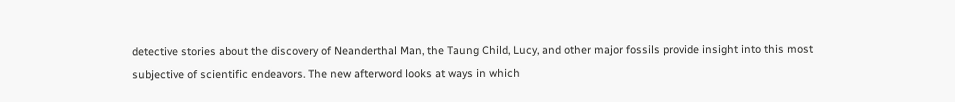detective stories about the discovery of Neanderthal Man, the Taung Child, Lucy, and other major fossils provide insight into this most subjective of scientific endeavors. The new afterword looks at ways in which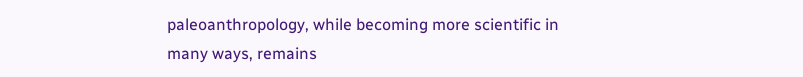paleoanthropology, while becoming more scientific in many ways, remains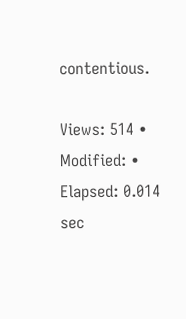contentious.

Views: 514 • Modified: • Elapsed: 0.014 sec